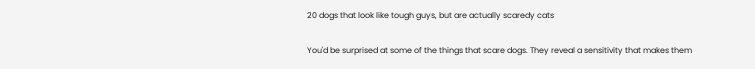20 dogs that look like tough guys, but are actually scaredy cats

You'd be surprised at some of the things that scare dogs. They reveal a sensitivity that makes them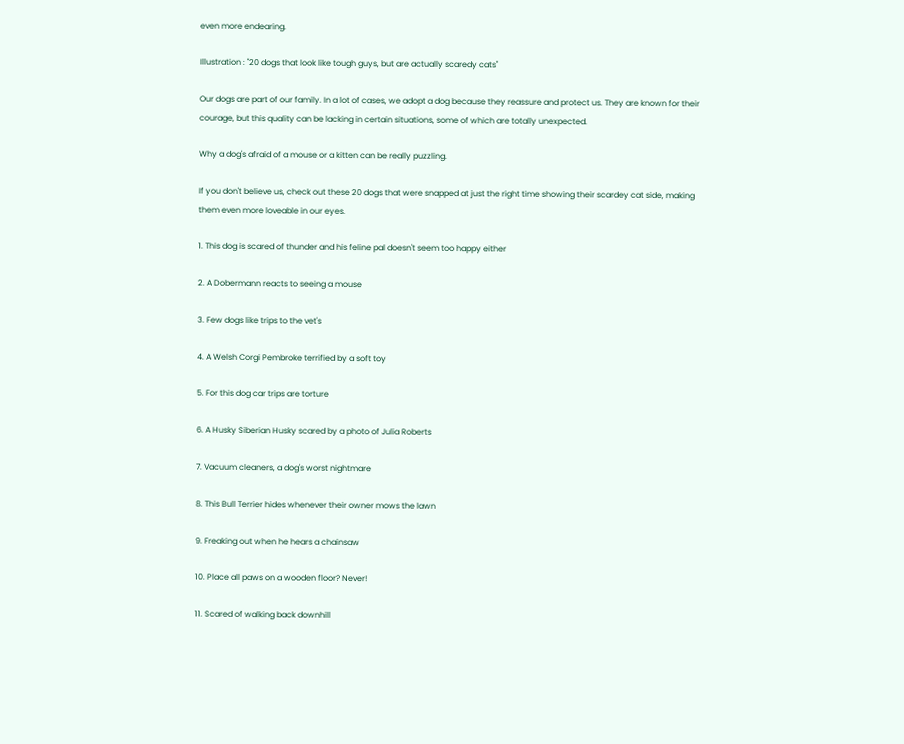even more endearing.

Illustration : "20 dogs that look like tough guys, but are actually scaredy cats"

Our dogs are part of our family. In a lot of cases, we adopt a dog because they reassure and protect us. They are known for their courage, but this quality can be lacking in certain situations, some of which are totally unexpected.

Why a dog's afraid of a mouse or a kitten can be really puzzling.

If you don't believe us, check out these 20 dogs that were snapped at just the right time showing their scardey cat side, making them even more loveable in our eyes.

1. This dog is scared of thunder and his feline pal doesn't seem too happy either

2. A Dobermann reacts to seeing a mouse

3. Few dogs like trips to the vet's

4. A Welsh Corgi Pembroke terrified by a soft toy

5. For this dog car trips are torture

6. A Husky Siberian Husky scared by a photo of Julia Roberts

7. Vacuum cleaners, a dog's worst nightmare

8. This Bull Terrier hides whenever their owner mows the lawn

9. Freaking out when he hears a chainsaw

10. Place all paws on a wooden floor? Never!

11. Scared of walking back downhill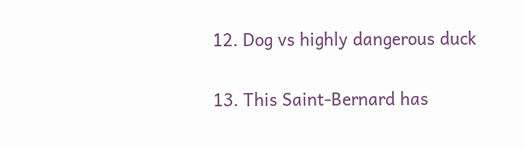12. Dog vs highly dangerous duck

13. This Saint-Bernard has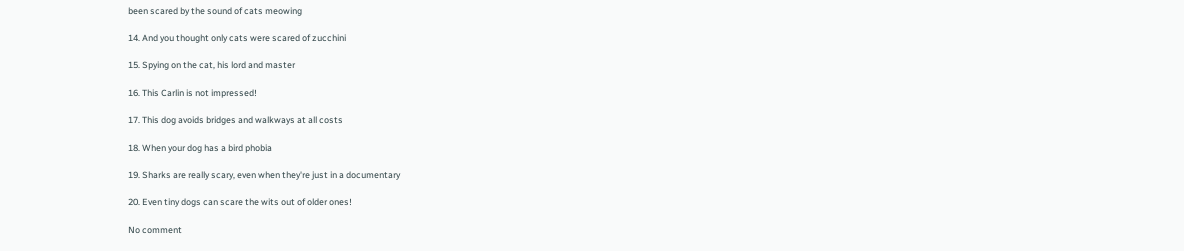been scared by the sound of cats meowing

14. And you thought only cats were scared of zucchini

15. Spying on the cat, his lord and master

16. This Carlin is not impressed!

17. This dog avoids bridges and walkways at all costs

18. When your dog has a bird phobia

19. Sharks are really scary, even when they're just in a documentary

20. Even tiny dogs can scare the wits out of older ones!

No comment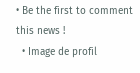• Be the first to comment this news !
  • Image de profil